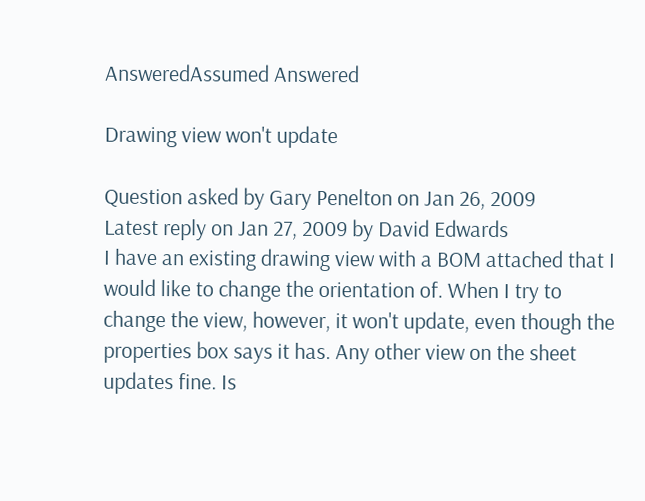AnsweredAssumed Answered

Drawing view won't update

Question asked by Gary Penelton on Jan 26, 2009
Latest reply on Jan 27, 2009 by David Edwards
I have an existing drawing view with a BOM attached that I would like to change the orientation of. When I try to change the view, however, it won't update, even though the properties box says it has. Any other view on the sheet updates fine. Is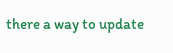there a way to update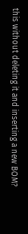this without deleting it and inserting a new BOM?